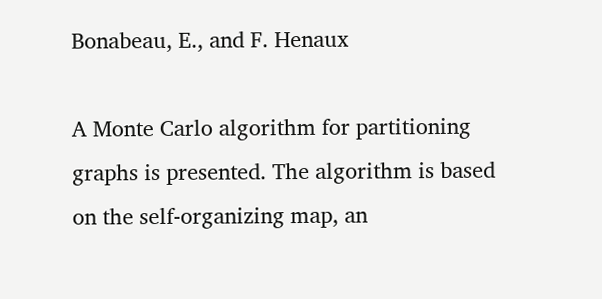Bonabeau, E., and F. Henaux

A Monte Carlo algorithm for partitioning graphs is presented. The algorithm is based on the self-organizing map, an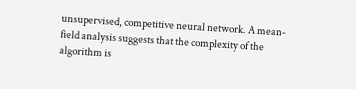unsupervised, competitive neural network. A mean-field analysis suggests that the complexity of the algorithm is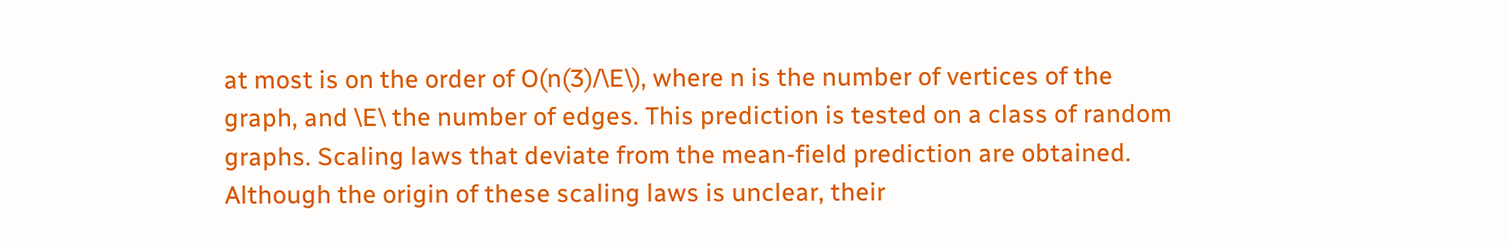at most is on the order of O(n(3)/\E\), where n is the number of vertices of the graph, and \E\ the number of edges. This prediction is tested on a class of random graphs. Scaling laws that deviate from the mean-field prediction are obtained. Although the origin of these scaling laws is unclear, their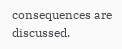consequences are discussed.